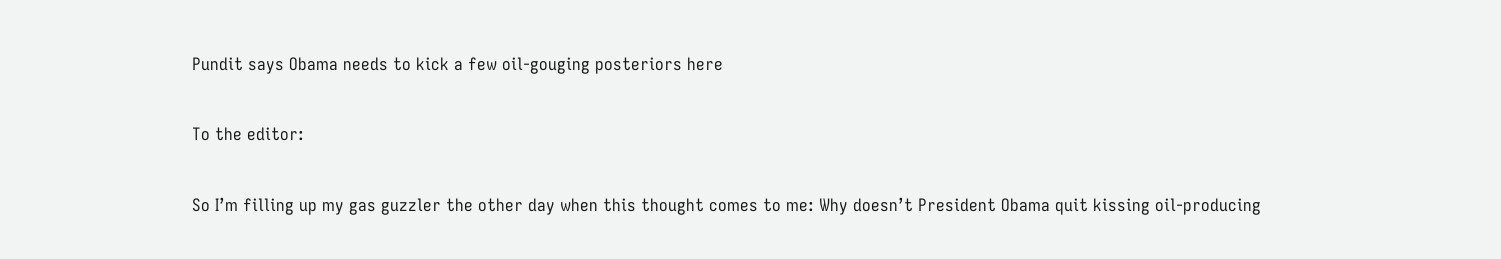Pundit says Obama needs to kick a few oil-gouging posteriors here

To the editor:

So I’m filling up my gas guzzler the other day when this thought comes to me: Why doesn’t President Obama quit kissing oil-producing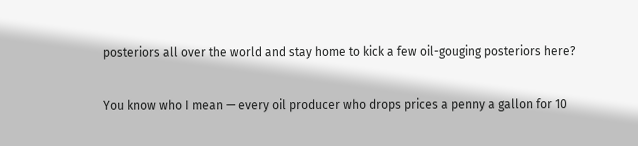posteriors all over the world and stay home to kick a few oil-gouging posteriors here?

You know who I mean — every oil producer who drops prices a penny a gallon for 10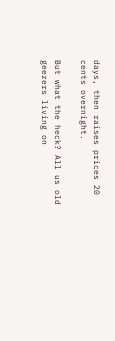days, then raises prices 20 cents overnight.

But what the heck? All us old geezers living on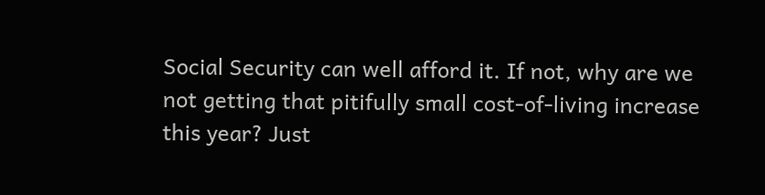Social Security can well afford it. If not, why are we not getting that pitifully small cost-of-living increase this year? Just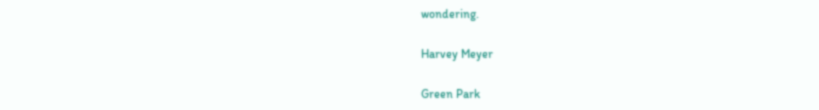wondering.

Harvey Meyer

Green Park